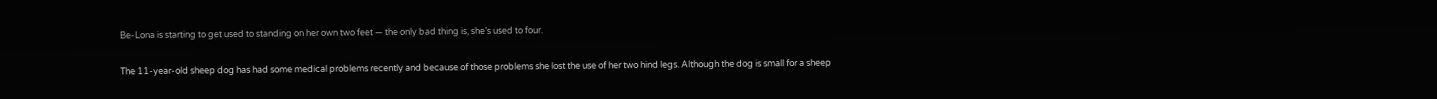Be-Lona is starting to get used to standing on her own two feet — the only bad thing is, she’s used to four.

The 11-year-old sheep dog has had some medical problems recently and because of those problems she lost the use of her two hind legs. Although the dog is small for a sheep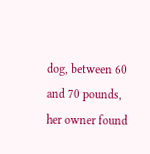dog, between 60 and 70 pounds, her owner found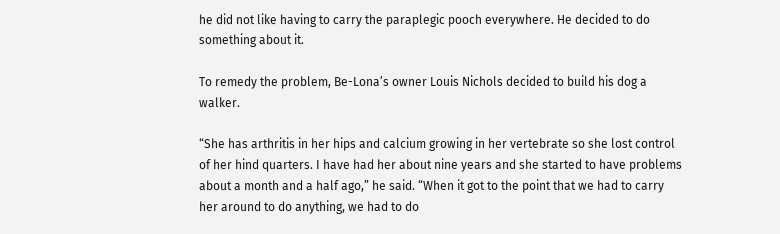he did not like having to carry the paraplegic pooch everywhere. He decided to do something about it.

To remedy the problem, Be-Lona’s owner Louis Nichols decided to build his dog a walker.

“She has arthritis in her hips and calcium growing in her vertebrate so she lost control of her hind quarters. I have had her about nine years and she started to have problems about a month and a half ago,” he said. “When it got to the point that we had to carry her around to do anything, we had to do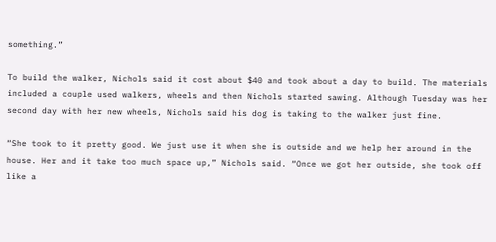something.”

To build the walker, Nichols said it cost about $40 and took about a day to build. The materials included a couple used walkers, wheels and then Nichols started sawing. Although Tuesday was her second day with her new wheels, Nichols said his dog is taking to the walker just fine.

“She took to it pretty good. We just use it when she is outside and we help her around in the house. Her and it take too much space up,” Nichols said. “Once we got her outside, she took off like a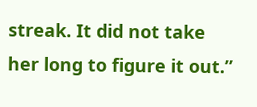streak. It did not take her long to figure it out.”